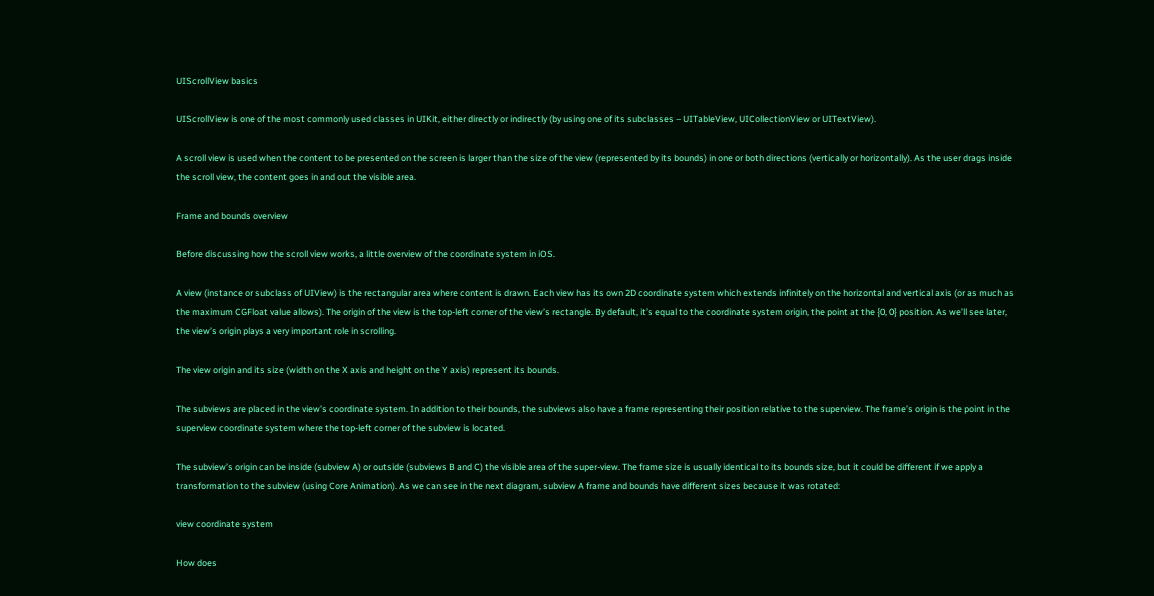UIScrollView basics

UIScrollView is one of the most commonly used classes in UIKit, either directly or indirectly (by using one of its subclasses – UITableView, UICollectionView or UITextView).

A scroll view is used when the content to be presented on the screen is larger than the size of the view (represented by its bounds) in one or both directions (vertically or horizontally). As the user drags inside the scroll view, the content goes in and out the visible area.

Frame and bounds overview

Before discussing how the scroll view works, a little overview of the coordinate system in iOS.

A view (instance or subclass of UIView) is the rectangular area where content is drawn. Each view has its own 2D coordinate system which extends infinitely on the horizontal and vertical axis (or as much as the maximum CGFloat value allows). The origin of the view is the top-left corner of the view’s rectangle. By default, it’s equal to the coordinate system origin, the point at the {0, 0} position. As we’ll see later, the view’s origin plays a very important role in scrolling.

The view origin and its size (width on the X axis and height on the Y axis) represent its bounds.

The subviews are placed in the view’s coordinate system. In addition to their bounds, the subviews also have a frame representing their position relative to the superview. The frame’s origin is the point in the superview coordinate system where the top-left corner of the subview is located.

The subview’s origin can be inside (subview A) or outside (subviews B and C) the visible area of the super-view. The frame size is usually identical to its bounds size, but it could be different if we apply a transformation to the subview (using Core Animation). As we can see in the next diagram, subview A frame and bounds have different sizes because it was rotated:

view coordinate system

How does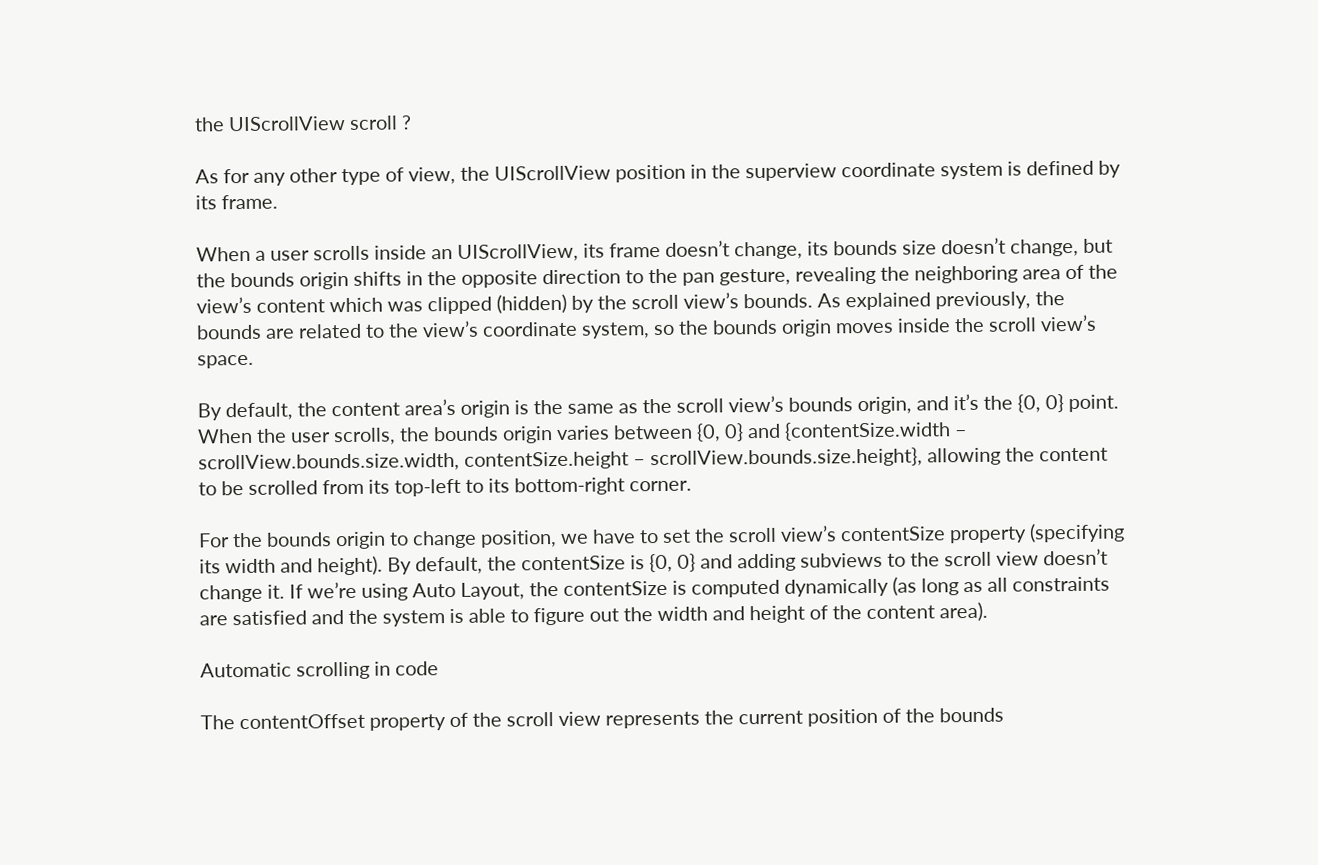the UIScrollView scroll ?

As for any other type of view, the UIScrollView position in the superview coordinate system is defined by its frame.

When a user scrolls inside an UIScrollView, its frame doesn’t change, its bounds size doesn’t change, but the bounds origin shifts in the opposite direction to the pan gesture, revealing the neighboring area of the view’s content which was clipped (hidden) by the scroll view’s bounds. As explained previously, the bounds are related to the view’s coordinate system, so the bounds origin moves inside the scroll view’s space.

By default, the content area’s origin is the same as the scroll view’s bounds origin, and it’s the {0, 0} point. When the user scrolls, the bounds origin varies between {0, 0} and {contentSize.width – scrollView.bounds.size.width, contentSize.height – scrollView.bounds.size.height}, allowing the content to be scrolled from its top-left to its bottom-right corner.

For the bounds origin to change position, we have to set the scroll view’s contentSize property (specifying its width and height). By default, the contentSize is {0, 0} and adding subviews to the scroll view doesn’t change it. If we’re using Auto Layout, the contentSize is computed dynamically (as long as all constraints are satisfied and the system is able to figure out the width and height of the content area).

Automatic scrolling in code

The contentOffset property of the scroll view represents the current position of the bounds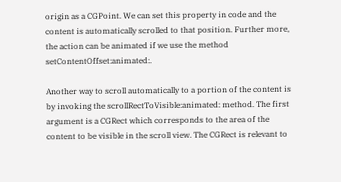origin as a CGPoint. We can set this property in code and the content is automatically scrolled to that position. Further more, the action can be animated if we use the method setContentOffset:animated:.

Another way to scroll automatically to a portion of the content is by invoking the scrollRectToVisible:animated: method. The first argument is a CGRect which corresponds to the area of the content to be visible in the scroll view. The CGRect is relevant to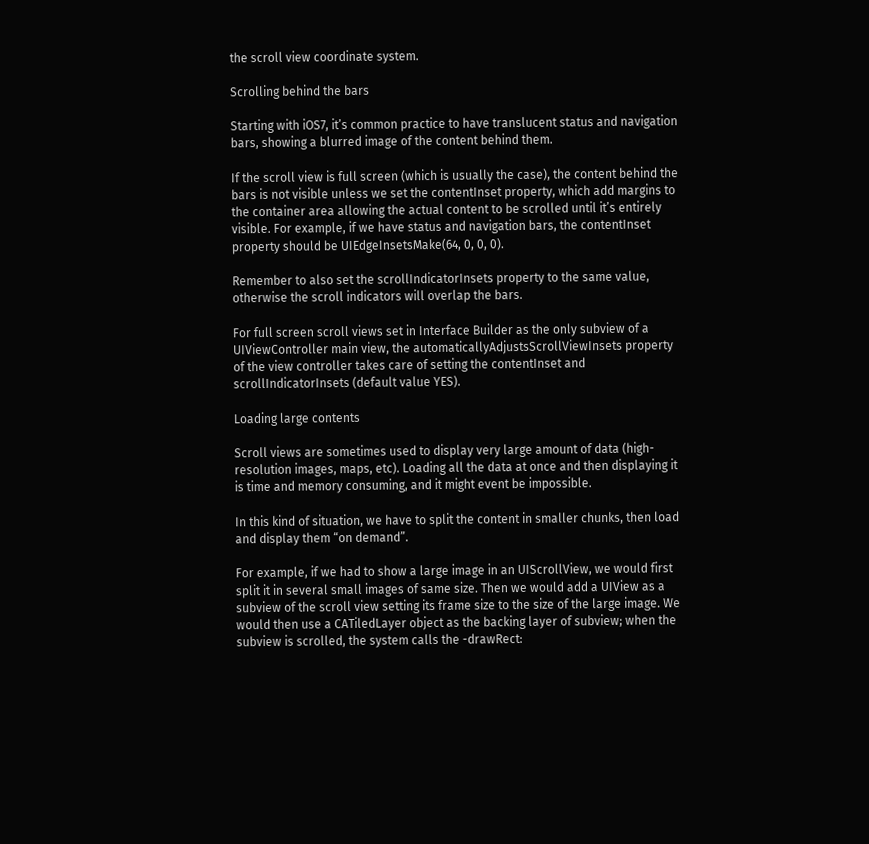the scroll view coordinate system.

Scrolling behind the bars

Starting with iOS7, it’s common practice to have translucent status and navigation bars, showing a blurred image of the content behind them.

If the scroll view is full screen (which is usually the case), the content behind the bars is not visible unless we set the contentInset property, which add margins to the container area allowing the actual content to be scrolled until it’s entirely visible. For example, if we have status and navigation bars, the contentInset property should be UIEdgeInsetsMake(64, 0, 0, 0).

Remember to also set the scrollIndicatorInsets property to the same value, otherwise the scroll indicators will overlap the bars.

For full screen scroll views set in Interface Builder as the only subview of a UIViewController main view, the automaticallyAdjustsScrollViewInsets property of the view controller takes care of setting the contentInset and scrollIndicatorInsets (default value YES).

Loading large contents

Scroll views are sometimes used to display very large amount of data (high-resolution images, maps, etc). Loading all the data at once and then displaying it is time and memory consuming, and it might event be impossible.

In this kind of situation, we have to split the content in smaller chunks, then load and display them “on demand”.

For example, if we had to show a large image in an UIScrollView, we would first split it in several small images of same size. Then we would add a UIView as a subview of the scroll view setting its frame size to the size of the large image. We would then use a CATiledLayer object as the backing layer of subview; when the subview is scrolled, the system calls the -drawRect: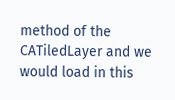method of the CATiledLayer and we would load in this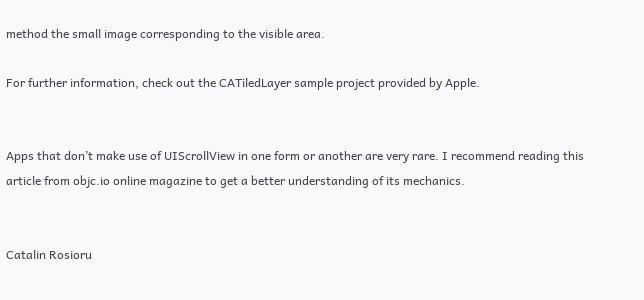method the small image corresponding to the visible area.

For further information, check out the CATiledLayer sample project provided by Apple.


Apps that don’t make use of UIScrollView in one form or another are very rare. I recommend reading this article from objc.io online magazine to get a better understanding of its mechanics.


Catalin Rosioru